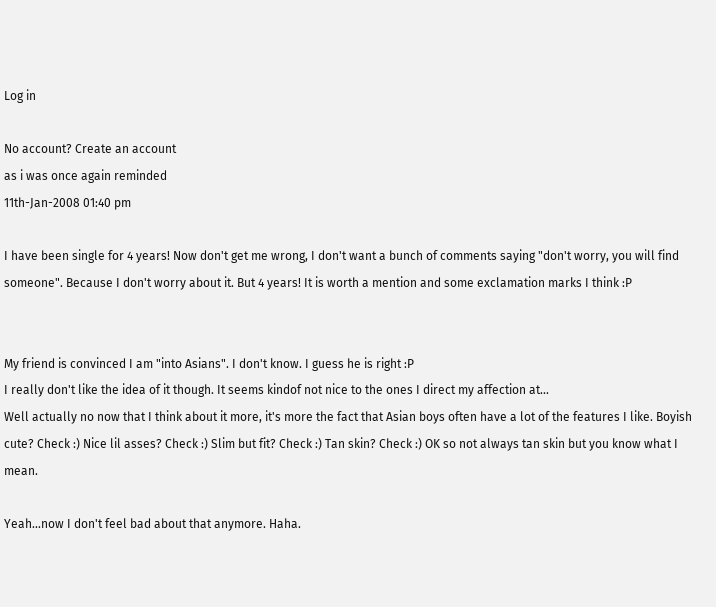Log in

No account? Create an account
as i was once again reminded
11th-Jan-2008 01:40 pm

I have been single for 4 years! Now don't get me wrong, I don't want a bunch of comments saying "don't worry, you will find someone". Because I don't worry about it. But 4 years! It is worth a mention and some exclamation marks I think :P


My friend is convinced I am "into Asians". I don't know. I guess he is right :P
I really don't like the idea of it though. It seems kindof not nice to the ones I direct my affection at...
Well actually no now that I think about it more, it's more the fact that Asian boys often have a lot of the features I like. Boyish cute? Check :) Nice lil asses? Check :) Slim but fit? Check :) Tan skin? Check :) OK so not always tan skin but you know what I mean.

Yeah...now I don't feel bad about that anymore. Haha.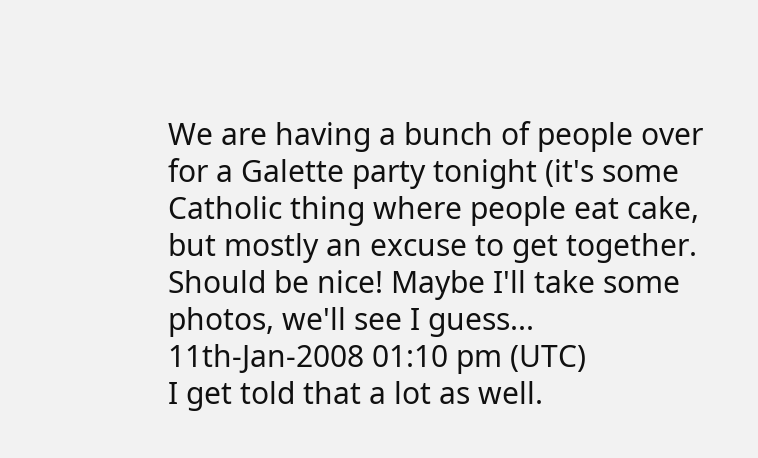We are having a bunch of people over for a Galette party tonight (it's some Catholic thing where people eat cake, but mostly an excuse to get together. Should be nice! Maybe I'll take some photos, we'll see I guess...
11th-Jan-2008 01:10 pm (UTC)
I get told that a lot as well.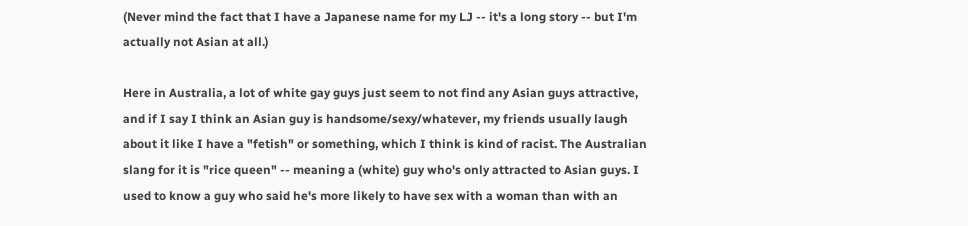(Never mind the fact that I have a Japanese name for my LJ -- it's a long story -- but I'm actually not Asian at all.)

Here in Australia, a lot of white gay guys just seem to not find any Asian guys attractive, and if I say I think an Asian guy is handsome/sexy/whatever, my friends usually laugh about it like I have a "fetish" or something, which I think is kind of racist. The Australian slang for it is "rice queen" -- meaning a (white) guy who's only attracted to Asian guys. I used to know a guy who said he's more likely to have sex with a woman than with an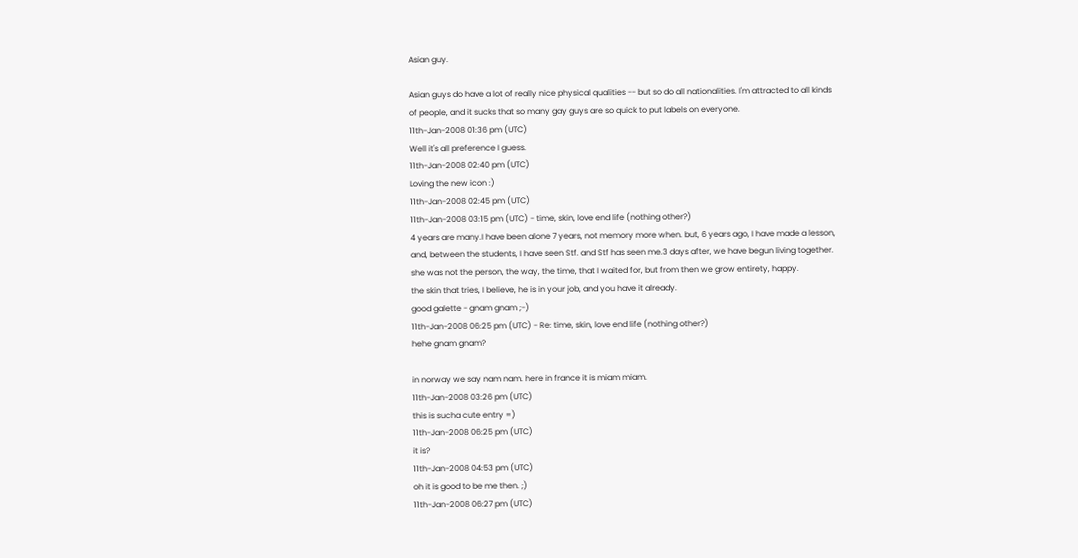Asian guy.

Asian guys do have a lot of really nice physical qualities -- but so do all nationalities. I'm attracted to all kinds of people, and it sucks that so many gay guys are so quick to put labels on everyone.
11th-Jan-2008 01:36 pm (UTC)
Well it's all preference I guess.
11th-Jan-2008 02:40 pm (UTC)
Loving the new icon :)
11th-Jan-2008 02:45 pm (UTC)
11th-Jan-2008 03:15 pm (UTC) - time, skin, love end life (nothing other?)
4 years are many.I have been alone 7 years, not memory more when. but, 6 years ago, I have made a lesson, and, between the students, I have seen Stf. and Stf has seen me.3 days after, we have begun living together. she was not the person, the way, the time, that I waited for, but from then we grow entirety, happy.
the skin that tries, I believe, he is in your job, and you have it already.
good galette - gnam gnam ;-)
11th-Jan-2008 06:25 pm (UTC) - Re: time, skin, love end life (nothing other?)
hehe gnam gnam?

in norway we say nam nam. here in france it is miam miam.
11th-Jan-2008 03:26 pm (UTC)
this is sucha cute entry =)
11th-Jan-2008 06:25 pm (UTC)
it is?
11th-Jan-2008 04:53 pm (UTC)
oh it is good to be me then. ;)
11th-Jan-2008 06:27 pm (UTC)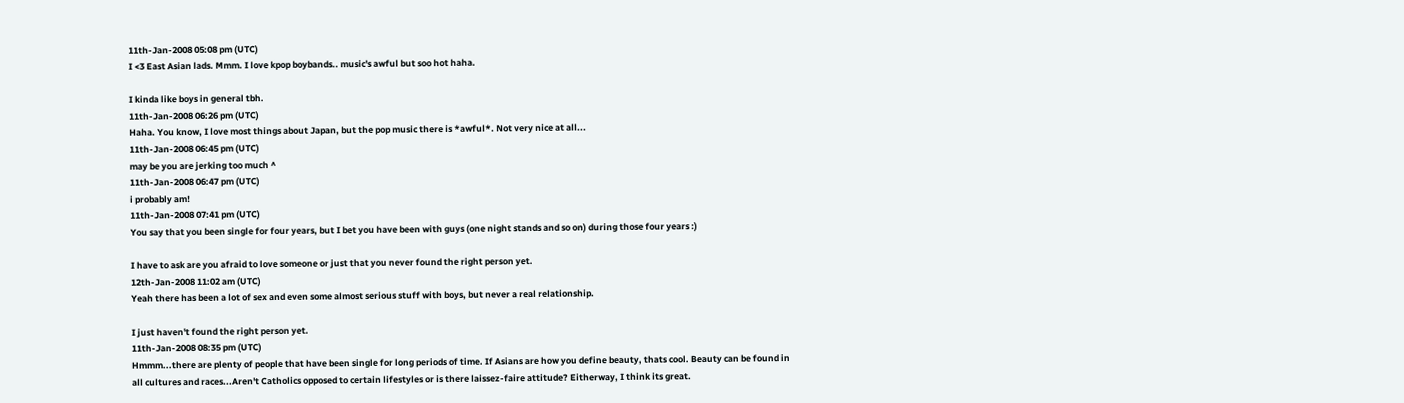11th-Jan-2008 05:08 pm (UTC)
I <3 East Asian lads. Mmm. I love kpop boybands.. music's awful but soo hot haha.

I kinda like boys in general tbh.
11th-Jan-2008 06:26 pm (UTC)
Haha. You know, I love most things about Japan, but the pop music there is *awful*. Not very nice at all...
11th-Jan-2008 06:45 pm (UTC)
may be you are jerking too much ^
11th-Jan-2008 06:47 pm (UTC)
i probably am!
11th-Jan-2008 07:41 pm (UTC)
You say that you been single for four years, but I bet you have been with guys (one night stands and so on) during those four years :)

I have to ask are you afraid to love someone or just that you never found the right person yet.
12th-Jan-2008 11:02 am (UTC)
Yeah there has been a lot of sex and even some almost serious stuff with boys, but never a real relationship.

I just haven't found the right person yet.
11th-Jan-2008 08:35 pm (UTC)
Hmmm...there are plenty of people that have been single for long periods of time. If Asians are how you define beauty, thats cool. Beauty can be found in all cultures and races...Aren't Catholics opposed to certain lifestyles or is there laissez-faire attitude? Eitherway, I think its great.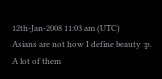12th-Jan-2008 11:03 am (UTC)
Asians are not how I define beauty :p. A lot of them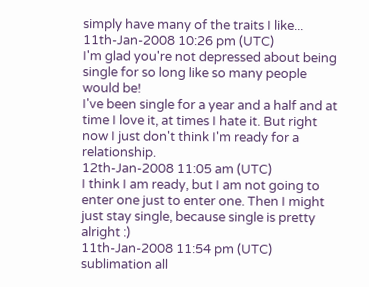simply have many of the traits I like...
11th-Jan-2008 10:26 pm (UTC)
I'm glad you're not depressed about being single for so long like so many people would be!
I've been single for a year and a half and at time I love it, at times I hate it. But right now I just don't think I'm ready for a relationship.
12th-Jan-2008 11:05 am (UTC)
I think I am ready, but I am not going to enter one just to enter one. Then I might just stay single, because single is pretty alright :)
11th-Jan-2008 11:54 pm (UTC)
sublimation all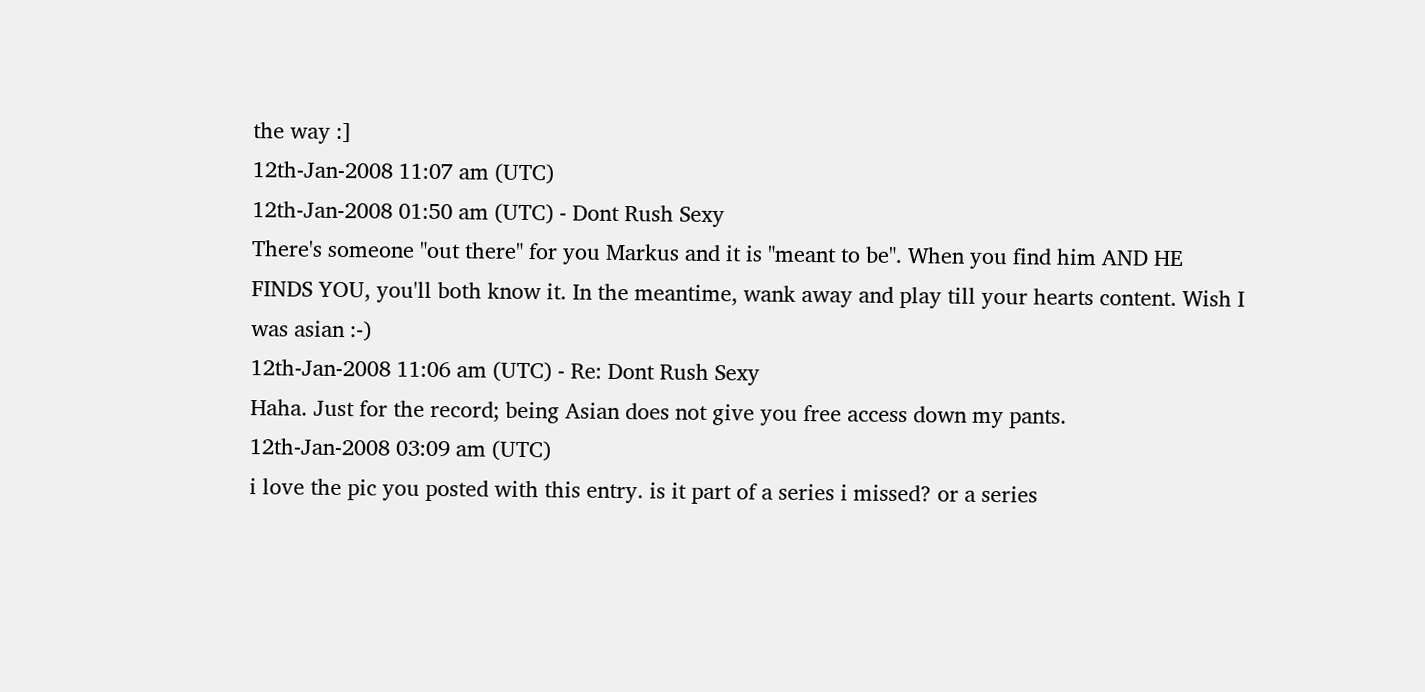the way :]
12th-Jan-2008 11:07 am (UTC)
12th-Jan-2008 01:50 am (UTC) - Dont Rush Sexy
There's someone "out there" for you Markus and it is "meant to be". When you find him AND HE FINDS YOU, you'll both know it. In the meantime, wank away and play till your hearts content. Wish I was asian :-)
12th-Jan-2008 11:06 am (UTC) - Re: Dont Rush Sexy
Haha. Just for the record; being Asian does not give you free access down my pants.
12th-Jan-2008 03:09 am (UTC)
i love the pic you posted with this entry. is it part of a series i missed? or a series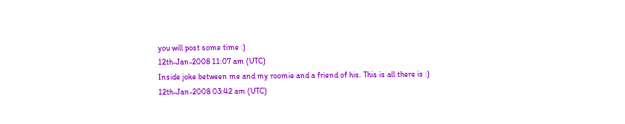you will post some time :)
12th-Jan-2008 11:07 am (UTC)
Inside joke between me and my roomie and a friend of his. This is all there is :)
12th-Jan-2008 03:42 am (UTC)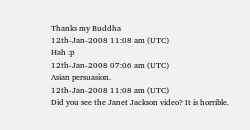Thanks my Buddha
12th-Jan-2008 11:08 am (UTC)
Hah :p
12th-Jan-2008 07:06 am (UTC)
Asian persuasion.
12th-Jan-2008 11:08 am (UTC)
Did you see the Janet Jackson video? It is horrible.